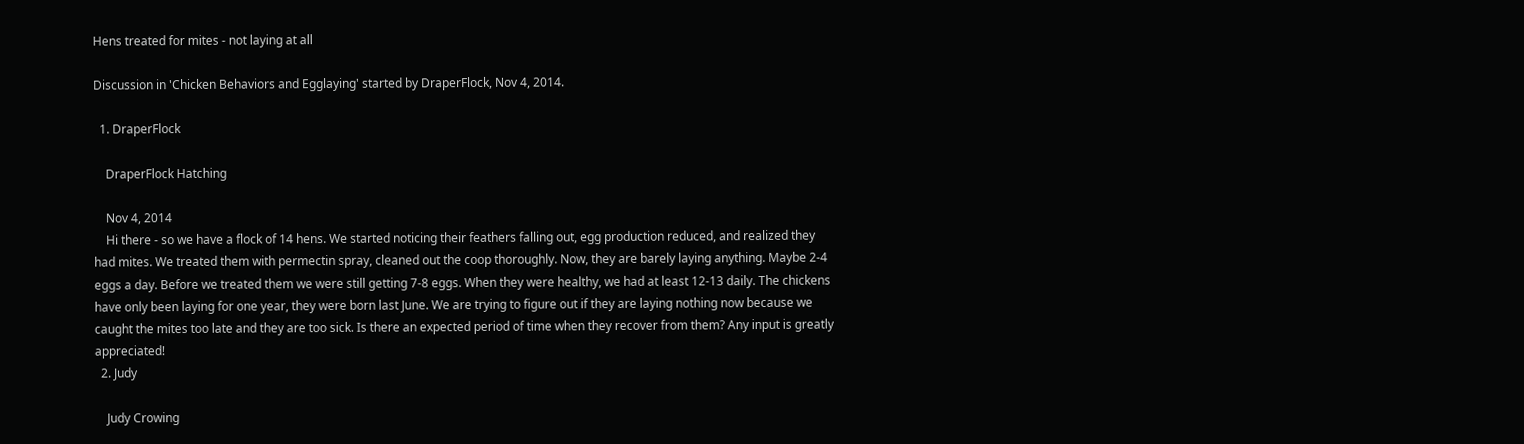Hens treated for mites - not laying at all

Discussion in 'Chicken Behaviors and Egglaying' started by DraperFlock, Nov 4, 2014.

  1. DraperFlock

    DraperFlock Hatching

    Nov 4, 2014
    Hi there - so we have a flock of 14 hens. We started noticing their feathers falling out, egg production reduced, and realized they had mites. We treated them with permectin spray, cleaned out the coop thoroughly. Now, they are barely laying anything. Maybe 2-4 eggs a day. Before we treated them we were still getting 7-8 eggs. When they were healthy, we had at least 12-13 daily. The chickens have only been laying for one year, they were born last June. We are trying to figure out if they are laying nothing now because we caught the mites too late and they are too sick. Is there an expected period of time when they recover from them? Any input is greatly appreciated!
  2. Judy

    Judy Crowing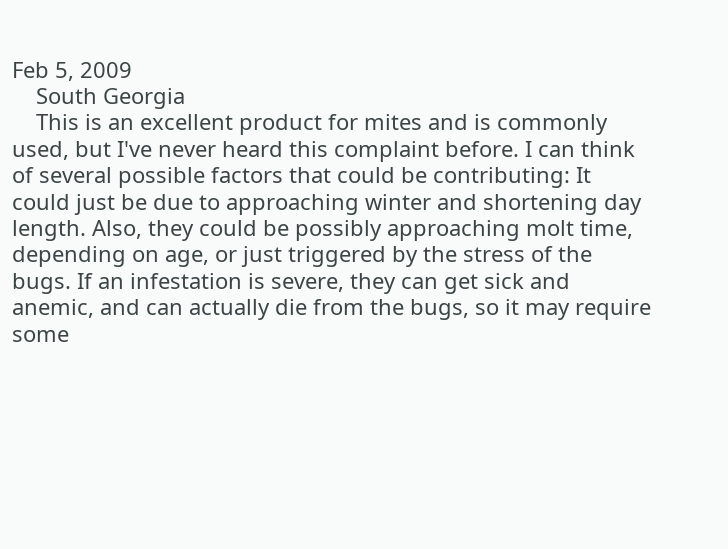Feb 5, 2009
    South Georgia
    This is an excellent product for mites and is commonly used, but I've never heard this complaint before. I can think of several possible factors that could be contributing: It could just be due to approaching winter and shortening day length. Also, they could be possibly approaching molt time, depending on age, or just triggered by the stress of the bugs. If an infestation is severe, they can get sick and anemic, and can actually die from the bugs, so it may require some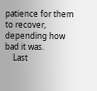patience for them to recover, depending how bad it was.
    Last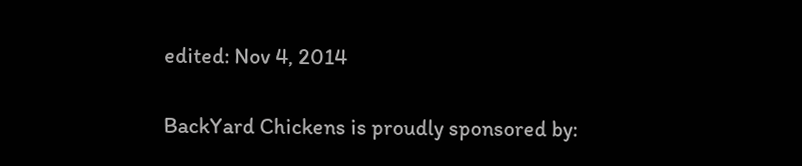edited: Nov 4, 2014

BackYard Chickens is proudly sponsored by: